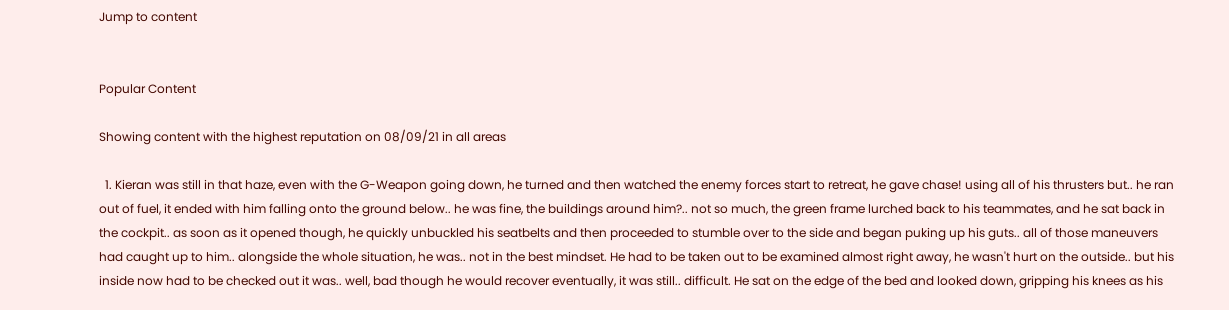Jump to content


Popular Content

Showing content with the highest reputation on 08/09/21 in all areas

  1. Kieran was still in that haze, even with the G-Weapon going down, he turned and then watched the enemy forces start to retreat, he gave chase! using all of his thrusters but.. he ran out of fuel, it ended with him falling onto the ground below.. he was fine, the buildings around him?.. not so much, the green frame lurched back to his teammates, and he sat back in the cockpit.. as soon as it opened though, he quickly unbuckled his seatbelts and then proceeded to stumble over to the side and began puking up his guts.. all of those maneuvers had caught up to him.. alongside the whole situation, he was.. not in the best mindset. He had to be taken out to be examined almost right away, he wasn't hurt on the outside.. but his inside now had to be checked out it was.. well, bad though he would recover eventually, it was still.. difficult. He sat on the edge of the bed and looked down, gripping his knees as his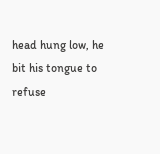head hung low, he bit his tongue to refuse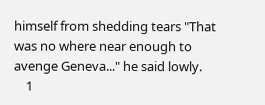himself from shedding tears "That was no where near enough to avenge Geneva..." he said lowly.
    1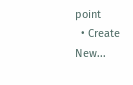point
  • Create New...